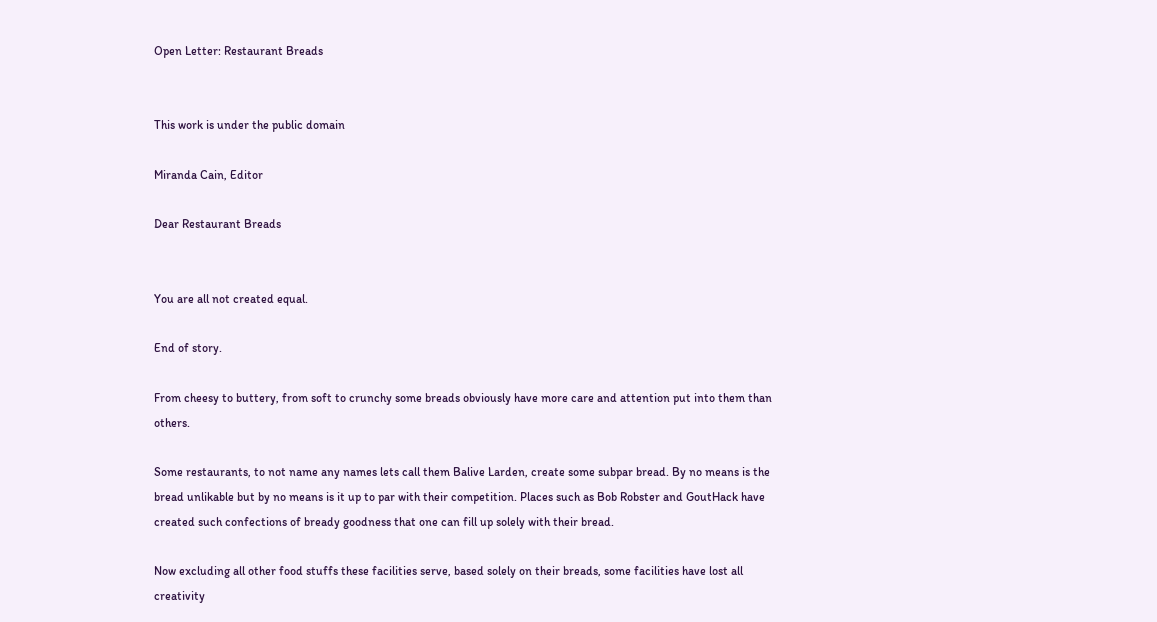Open Letter: Restaurant Breads


This work is under the public domain

Miranda Cain, Editor

Dear Restaurant Breads


You are all not created equal.

End of story.

From cheesy to buttery, from soft to crunchy some breads obviously have more care and attention put into them than others.

Some restaurants, to not name any names lets call them Balive Larden, create some subpar bread. By no means is the bread unlikable but by no means is it up to par with their competition. Places such as Bob Robster and GoutHack have created such confections of bready goodness that one can fill up solely with their bread.

Now excluding all other food stuffs these facilities serve, based solely on their breads, some facilities have lost all creativity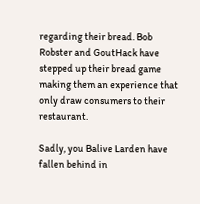regarding their bread. Bob Robster and GoutHack have stepped up their bread game making them an experience that only draw consumers to their restaurant.

Sadly, you Balive Larden have fallen behind in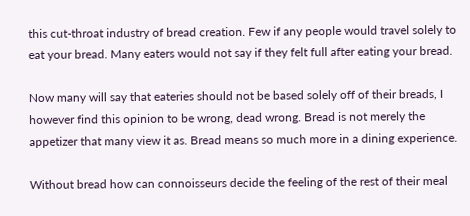this cut-throat industry of bread creation. Few if any people would travel solely to eat your bread. Many eaters would not say if they felt full after eating your bread.

Now many will say that eateries should not be based solely off of their breads, I however find this opinion to be wrong, dead wrong. Bread is not merely the appetizer that many view it as. Bread means so much more in a dining experience.

Without bread how can connoisseurs decide the feeling of the rest of their meal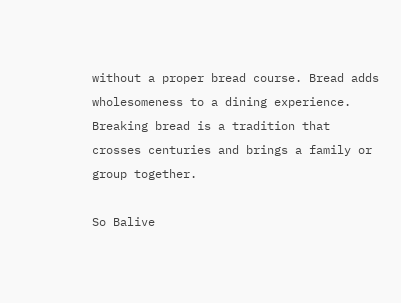without a proper bread course. Bread adds wholesomeness to a dining experience. Breaking bread is a tradition that crosses centuries and brings a family or group together.

So Balive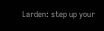Larden: step up your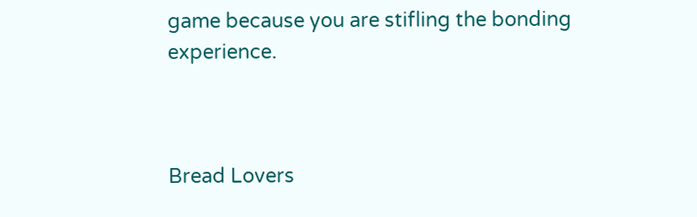game because you are stifling the bonding experience.



Bread Lovers